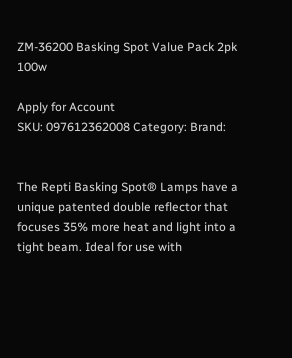ZM-36200 Basking Spot Value Pack 2pk 100w

Apply for Account
SKU: 097612362008 Category: Brand:


The Repti Basking Spot® Lamps have a unique patented double reflector that focuses 35% more heat and light into a tight beam. Ideal for use with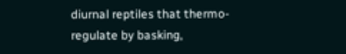diurnal reptiles that thermo-regulate by basking,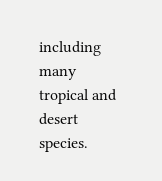including many tropical and desert species.